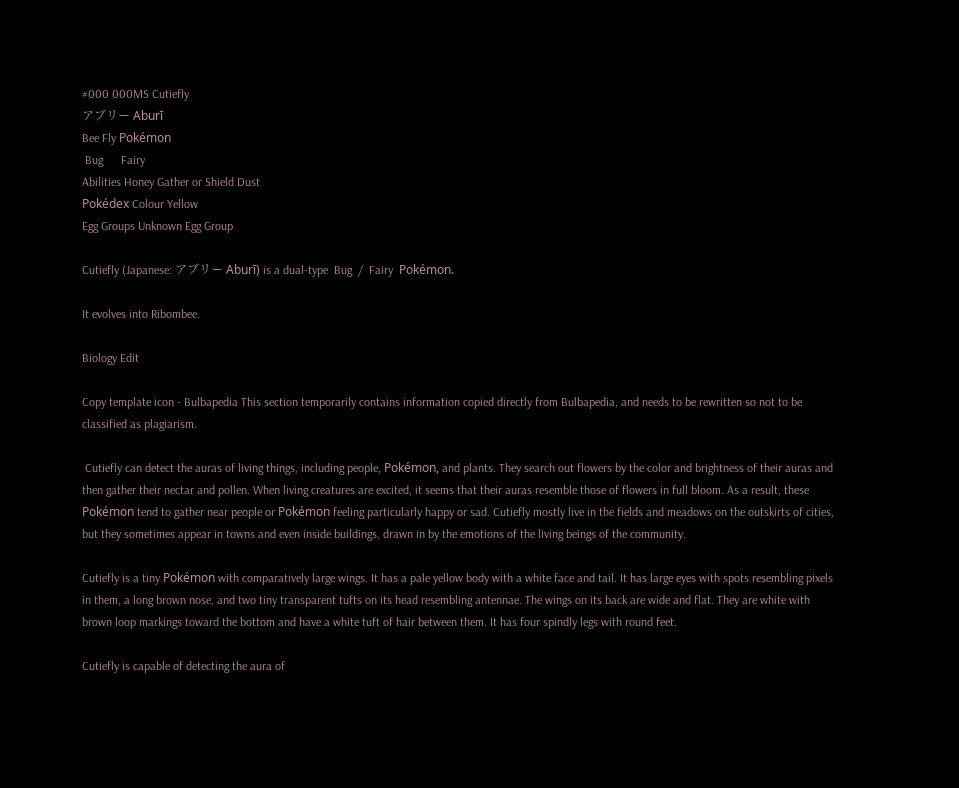#000 000MS Cutiefly
アブリー Aburī
Bee Fly Pokémon
 Bug      Fairy
Abilities Honey Gather or Shield Dust
Pokédex Colour Yellow
Egg Groups Unknown Egg Group

Cutiefly (Japanese: アブリー Aburī) is a dual-type  Bug  /  Fairy  Pokémon.

It evolves into Ribombee.

Biology Edit

Copy template icon - Bulbapedia This section temporarily contains information copied directly from Bulbapedia, and needs to be rewritten so not to be classified as plagiarism.

 Cutiefly can detect the auras of living things, including people, Pokémon, and plants. They search out flowers by the color and brightness of their auras and then gather their nectar and pollen. When living creatures are excited, it seems that their auras resemble those of flowers in full bloom. As a result, these Pokémon tend to gather near people or Pokémon feeling particularly happy or sad. Cutiefly mostly live in the fields and meadows on the outskirts of cities, but they sometimes appear in towns and even inside buildings, drawn in by the emotions of the living beings of the community.

Cutiefly is a tiny Pokémon with comparatively large wings. It has a pale yellow body with a white face and tail. It has large eyes with spots resembling pixels in them, a long brown nose, and two tiny transparent tufts on its head resembling antennae. The wings on its back are wide and flat. They are white with brown loop markings toward the bottom and have a white tuft of hair between them. It has four spindly legs with round feet.

Cutiefly is capable of detecting the aura of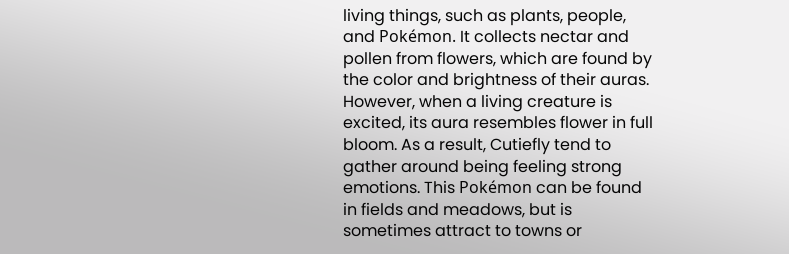living things, such as plants, people, and Pokémon. It collects nectar and pollen from flowers, which are found by the color and brightness of their auras. However, when a living creature is excited, its aura resembles flower in full bloom. As a result, Cutiefly tend to gather around being feeling strong emotions. This Pokémon can be found in fields and meadows, but is sometimes attract to towns or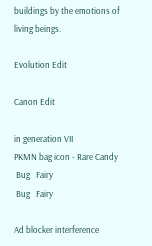buildings by the emotions of living beings.

Evolution Edit

Canon Edit

in generation VII
PKMN bag icon - Rare Candy
 Bug   Fairy
 Bug   Fairy

Ad blocker interference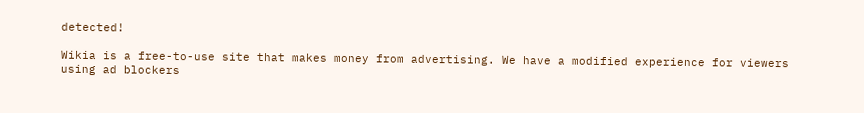detected!

Wikia is a free-to-use site that makes money from advertising. We have a modified experience for viewers using ad blockers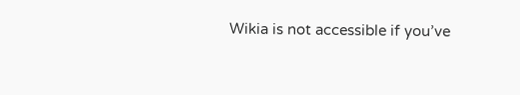Wikia is not accessible if you’ve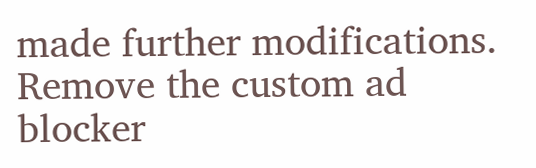made further modifications. Remove the custom ad blocker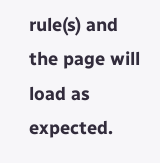rule(s) and the page will load as expected.